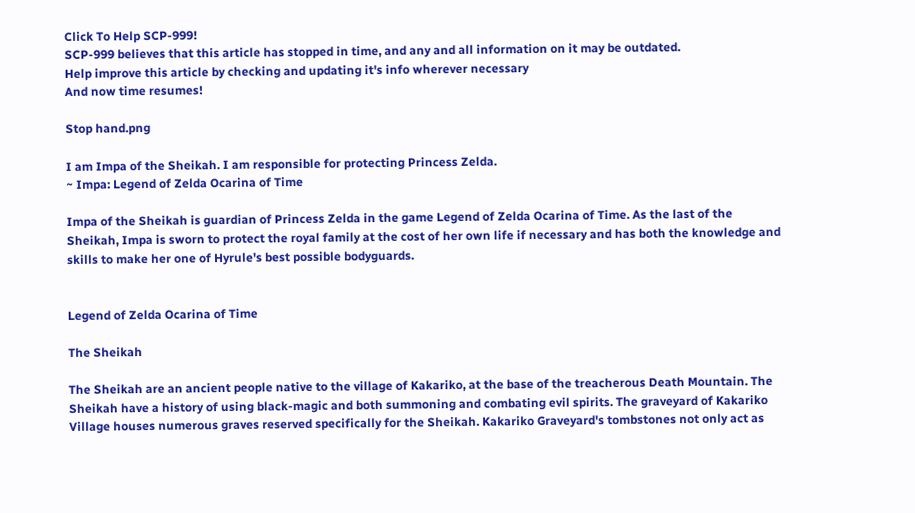Click To Help SCP-999!
SCP-999 believes that this article has stopped in time, and any and all information on it may be outdated.
Help improve this article by checking and updating it's info wherever necessary
And now time resumes!

Stop hand.png

I am Impa of the Sheikah. I am responsible for protecting Princess Zelda.
~ Impa: Legend of Zelda Ocarina of Time

Impa of the Sheikah is guardian of Princess Zelda in the game Legend of Zelda Ocarina of Time. As the last of the Sheikah, Impa is sworn to protect the royal family at the cost of her own life if necessary and has both the knowledge and skills to make her one of Hyrule's best possible bodyguards.


Legend of Zelda Ocarina of Time

The Sheikah

The Sheikah are an ancient people native to the village of Kakariko, at the base of the treacherous Death Mountain. The Sheikah have a history of using black-magic and both summoning and combating evil spirits. The graveyard of Kakariko Village houses numerous graves reserved specifically for the Sheikah. Kakariko Graveyard's tombstones not only act as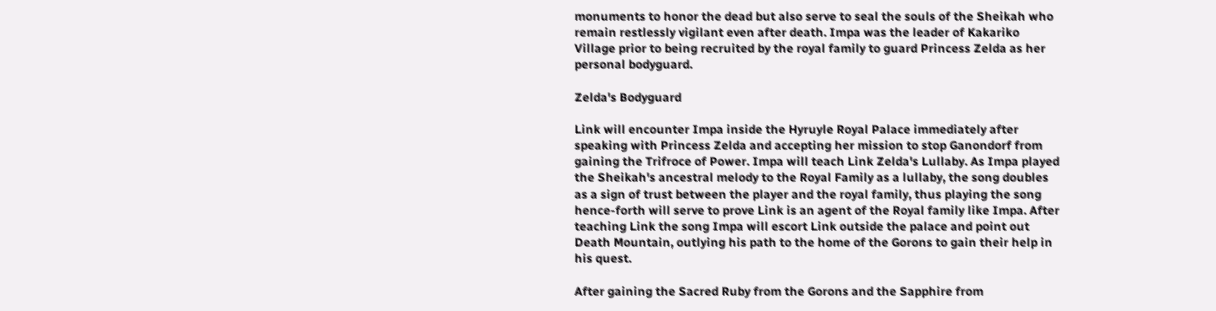monuments to honor the dead but also serve to seal the souls of the Sheikah who remain restlessly vigilant even after death. Impa was the leader of Kakariko Village prior to being recruited by the royal family to guard Princess Zelda as her personal bodyguard.

Zelda's Bodyguard

Link will encounter Impa inside the Hyruyle Royal Palace immediately after speaking with Princess Zelda and accepting her mission to stop Ganondorf from gaining the Trifroce of Power. Impa will teach Link Zelda's Lullaby. As Impa played the Sheikah's ancestral melody to the Royal Family as a lullaby, the song doubles as a sign of trust between the player and the royal family, thus playing the song hence-forth will serve to prove Link is an agent of the Royal family like Impa. After teaching Link the song Impa will escort Link outside the palace and point out Death Mountain, outlying his path to the home of the Gorons to gain their help in his quest.

After gaining the Sacred Ruby from the Gorons and the Sapphire from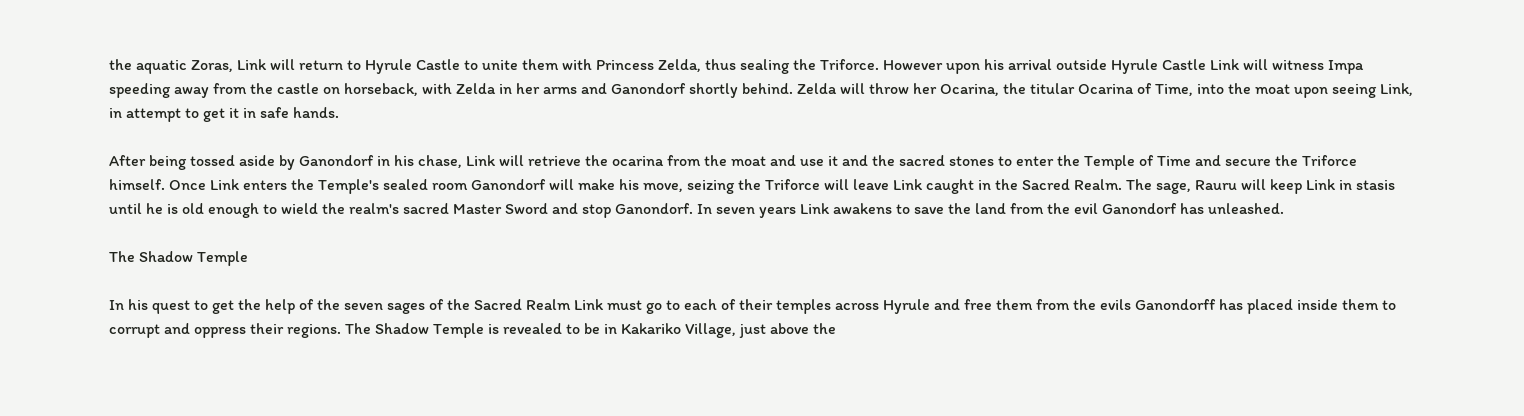the aquatic Zoras, Link will return to Hyrule Castle to unite them with Princess Zelda, thus sealing the Triforce. However upon his arrival outside Hyrule Castle Link will witness Impa speeding away from the castle on horseback, with Zelda in her arms and Ganondorf shortly behind. Zelda will throw her Ocarina, the titular Ocarina of Time, into the moat upon seeing Link, in attempt to get it in safe hands.

After being tossed aside by Ganondorf in his chase, Link will retrieve the ocarina from the moat and use it and the sacred stones to enter the Temple of Time and secure the Triforce himself. Once Link enters the Temple's sealed room Ganondorf will make his move, seizing the Triforce will leave Link caught in the Sacred Realm. The sage, Rauru will keep Link in stasis until he is old enough to wield the realm's sacred Master Sword and stop Ganondorf. In seven years Link awakens to save the land from the evil Ganondorf has unleashed.

The Shadow Temple

In his quest to get the help of the seven sages of the Sacred Realm Link must go to each of their temples across Hyrule and free them from the evils Ganondorff has placed inside them to corrupt and oppress their regions. The Shadow Temple is revealed to be in Kakariko Village, just above the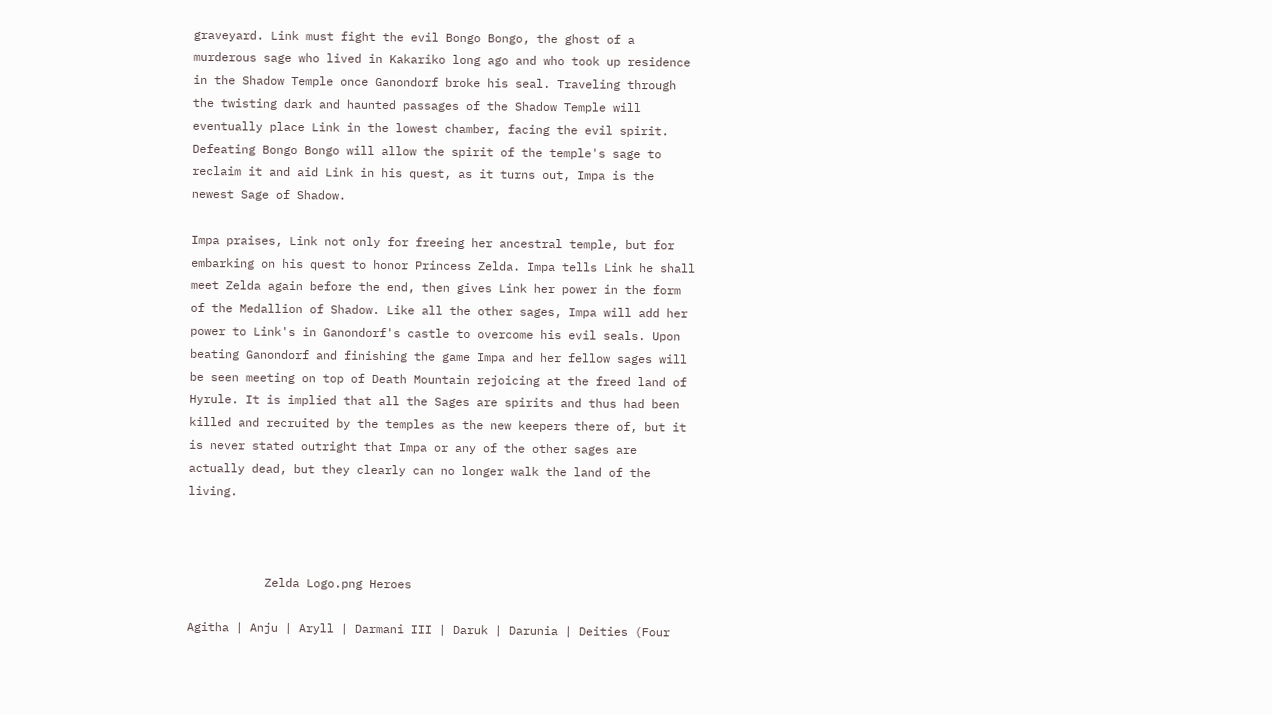graveyard. Link must fight the evil Bongo Bongo, the ghost of a murderous sage who lived in Kakariko long ago and who took up residence in the Shadow Temple once Ganondorf broke his seal. Traveling through the twisting dark and haunted passages of the Shadow Temple will eventually place Link in the lowest chamber, facing the evil spirit. Defeating Bongo Bongo will allow the spirit of the temple's sage to reclaim it and aid Link in his quest, as it turns out, Impa is the newest Sage of Shadow.

Impa praises, Link not only for freeing her ancestral temple, but for embarking on his quest to honor Princess Zelda. Impa tells Link he shall meet Zelda again before the end, then gives Link her power in the form of the Medallion of Shadow. Like all the other sages, Impa will add her power to Link's in Ganondorf's castle to overcome his evil seals. Upon beating Ganondorf and finishing the game Impa and her fellow sages will be seen meeting on top of Death Mountain rejoicing at the freed land of Hyrule. It is implied that all the Sages are spirits and thus had been killed and recruited by the temples as the new keepers there of, but it is never stated outright that Impa or any of the other sages are actually dead, but they clearly can no longer walk the land of the living.



           Zelda Logo.png Heroes

Agitha | Anju | Aryll | Darmani III | Daruk | Darunia | Deities (Four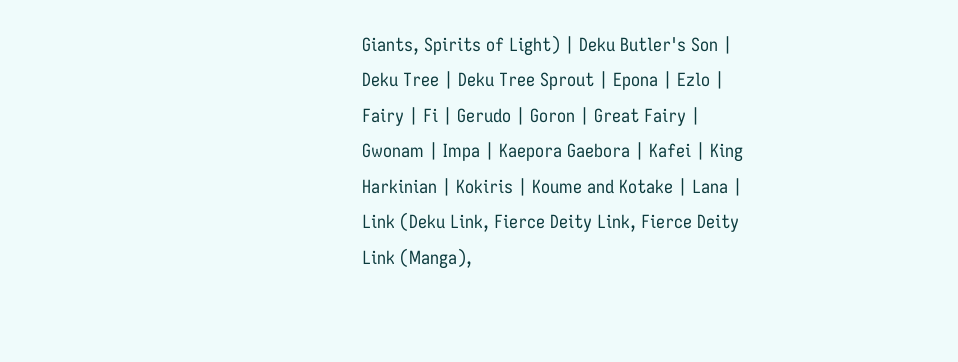Giants, Spirits of Light) | Deku Butler's Son | Deku Tree | Deku Tree Sprout | Epona | Ezlo | Fairy | Fi | Gerudo | Goron | Great Fairy | Gwonam | Impa | Kaepora Gaebora | Kafei | King Harkinian | Kokiris | Koume and Kotake | Lana | Link (Deku Link, Fierce Deity Link, Fierce Deity Link (Manga),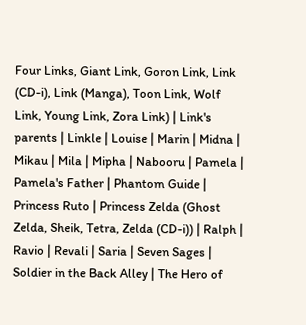Four Links, Giant Link, Goron Link, Link (CD-i), Link (Manga), Toon Link, Wolf Link, Young Link, Zora Link) | Link's parents | Linkle | Louise | Marin | Midna | Mikau | Mila | Mipha | Nabooru | Pamela | Pamela's Father | Phantom Guide | Princess Ruto | Princess Zelda (Ghost Zelda, Sheik, Tetra, Zelda (CD-i)) | Ralph | Ravio | Revali | Saria | Seven Sages | Soldier in the Back Alley | The Hero of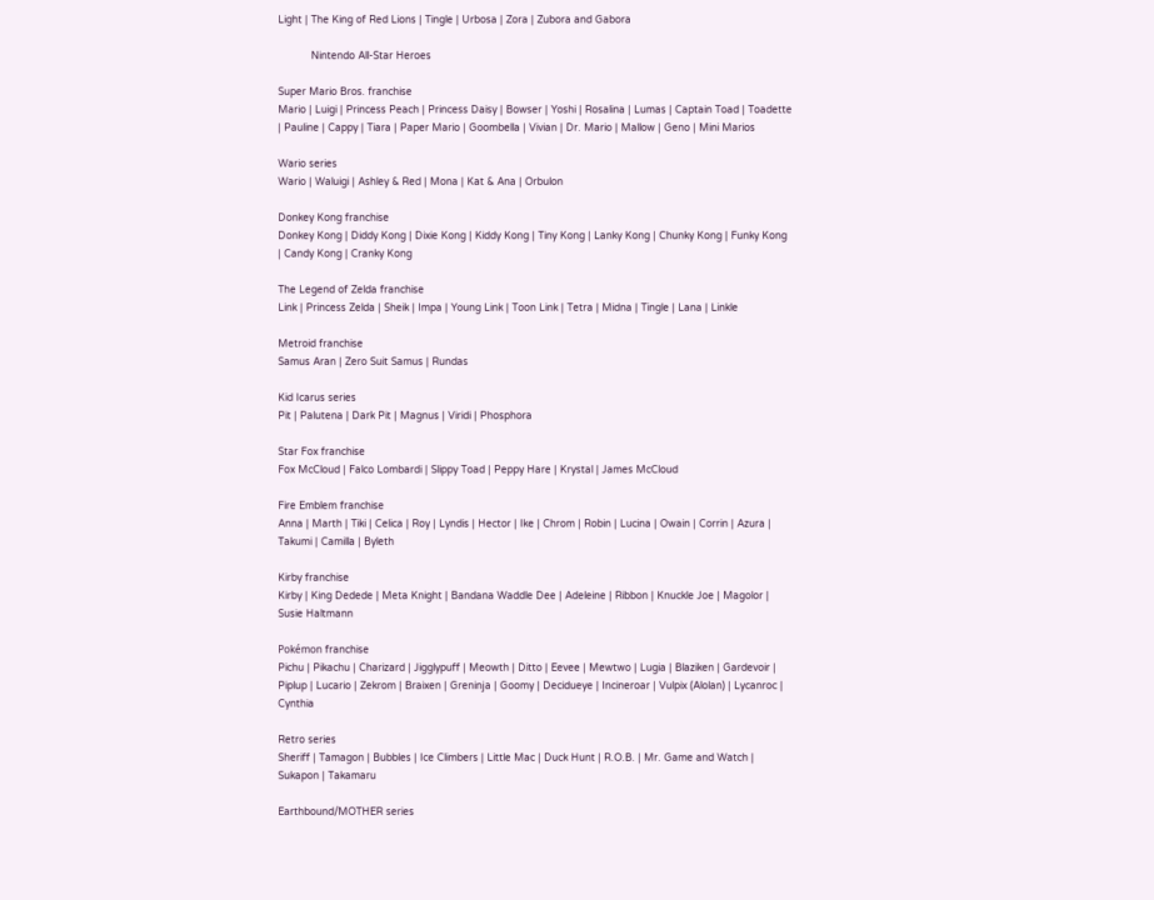Light | The King of Red Lions | Tingle | Urbosa | Zora | Zubora and Gabora

           Nintendo All-Star Heroes

Super Mario Bros. franchise
Mario | Luigi | Princess Peach | Princess Daisy | Bowser | Yoshi | Rosalina | Lumas | Captain Toad | Toadette | Pauline | Cappy | Tiara | Paper Mario | Goombella | Vivian | Dr. Mario | Mallow | Geno | Mini Marios

Wario series
Wario | Waluigi | Ashley & Red | Mona | Kat & Ana | Orbulon

Donkey Kong franchise
Donkey Kong | Diddy Kong | Dixie Kong | Kiddy Kong | Tiny Kong | Lanky Kong | Chunky Kong | Funky Kong | Candy Kong | Cranky Kong

The Legend of Zelda franchise
Link | Princess Zelda | Sheik | Impa | Young Link | Toon Link | Tetra | Midna | Tingle | Lana | Linkle

Metroid franchise
Samus Aran | Zero Suit Samus | Rundas

Kid Icarus series
Pit | Palutena | Dark Pit | Magnus | Viridi | Phosphora

Star Fox franchise
Fox McCloud | Falco Lombardi | Slippy Toad | Peppy Hare | Krystal | James McCloud

Fire Emblem franchise
Anna | Marth | Tiki | Celica | Roy | Lyndis | Hector | Ike | Chrom | Robin | Lucina | Owain | Corrin | Azura | Takumi | Camilla | Byleth

Kirby franchise
Kirby | King Dedede | Meta Knight | Bandana Waddle Dee | Adeleine | Ribbon | Knuckle Joe | Magolor | Susie Haltmann

Pokémon franchise
Pichu | Pikachu | Charizard | Jigglypuff | Meowth | Ditto | Eevee | Mewtwo | Lugia | Blaziken | Gardevoir | Piplup | Lucario | Zekrom | Braixen | Greninja | Goomy | Decidueye | Incineroar | Vulpix (Alolan) | Lycanroc | Cynthia

Retro series
Sheriff | Tamagon | Bubbles | Ice Climbers | Little Mac | Duck Hunt | R.O.B. | Mr. Game and Watch | Sukapon | Takamaru

Earthbound/MOTHER series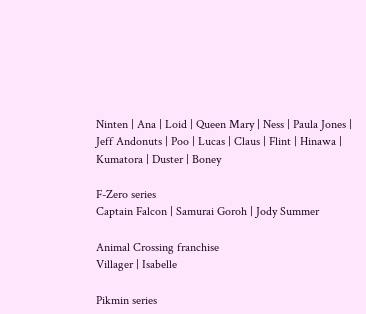Ninten | Ana | Loid | Queen Mary | Ness | Paula Jones | Jeff Andonuts | Poo | Lucas | Claus | Flint | Hinawa | Kumatora | Duster | Boney

F-Zero series
Captain Falcon | Samurai Goroh | Jody Summer

Animal Crossing franchise
Villager | Isabelle

Pikmin series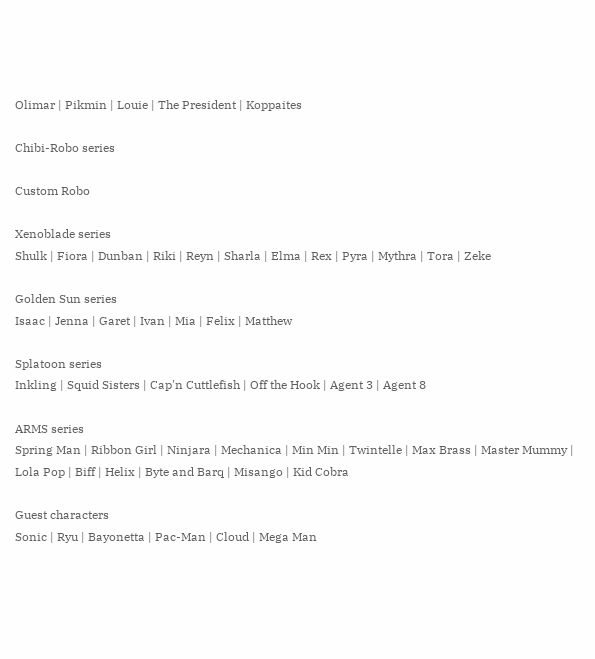Olimar | Pikmin | Louie | The President | Koppaites

Chibi-Robo series

Custom Robo

Xenoblade series
Shulk | Fiora | Dunban | Riki | Reyn | Sharla | Elma | Rex | Pyra | Mythra | Tora | Zeke

Golden Sun series
Isaac | Jenna | Garet | Ivan | Mia | Felix | Matthew

Splatoon series
Inkling | Squid Sisters | Cap'n Cuttlefish | Off the Hook | Agent 3 | Agent 8

ARMS series
Spring Man | Ribbon Girl | Ninjara | Mechanica | Min Min | Twintelle | Max Brass | Master Mummy | Lola Pop | Biff | Helix | Byte and Barq | Misango | Kid Cobra

Guest characters
Sonic | Ryu | Bayonetta | Pac-Man | Cloud | Mega Man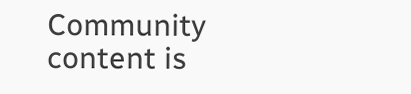Community content is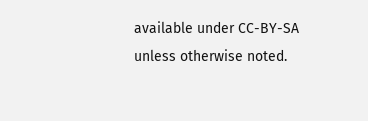available under CC-BY-SA unless otherwise noted.